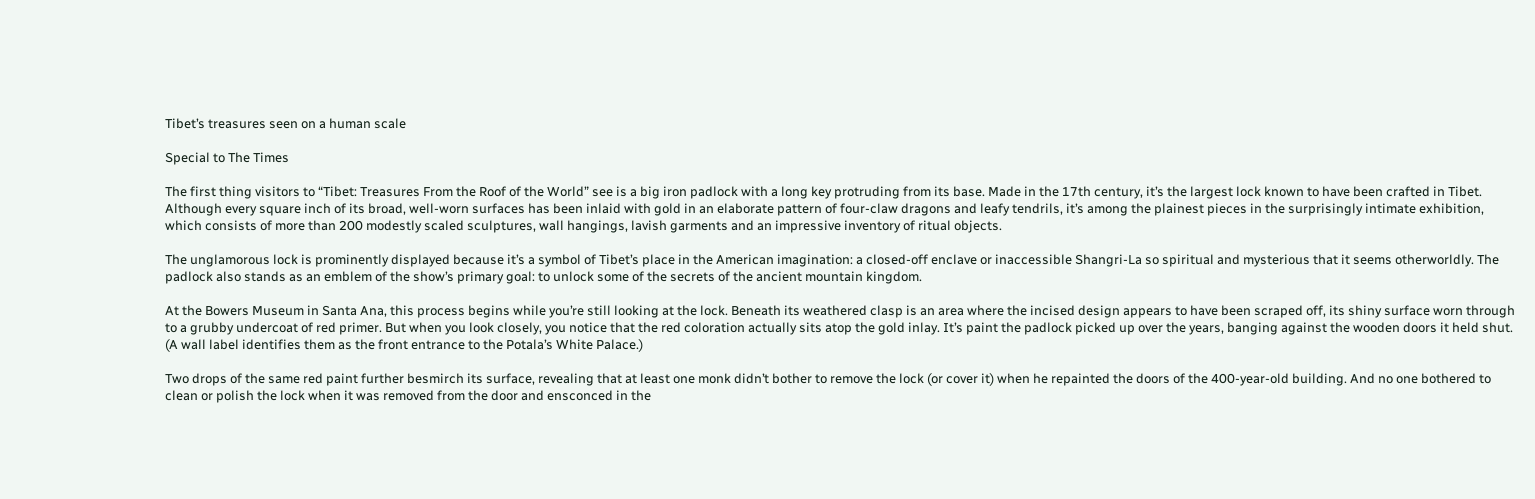Tibet’s treasures seen on a human scale

Special to The Times

The first thing visitors to “Tibet: Treasures From the Roof of the World” see is a big iron padlock with a long key protruding from its base. Made in the 17th century, it’s the largest lock known to have been crafted in Tibet. Although every square inch of its broad, well-worn surfaces has been inlaid with gold in an elaborate pattern of four-claw dragons and leafy tendrils, it’s among the plainest pieces in the surprisingly intimate exhibition, which consists of more than 200 modestly scaled sculptures, wall hangings, lavish garments and an impressive inventory of ritual objects.

The unglamorous lock is prominently displayed because it’s a symbol of Tibet’s place in the American imagination: a closed-off enclave or inaccessible Shangri-La so spiritual and mysterious that it seems otherworldly. The padlock also stands as an emblem of the show’s primary goal: to unlock some of the secrets of the ancient mountain kingdom.

At the Bowers Museum in Santa Ana, this process begins while you’re still looking at the lock. Beneath its weathered clasp is an area where the incised design appears to have been scraped off, its shiny surface worn through to a grubby undercoat of red primer. But when you look closely, you notice that the red coloration actually sits atop the gold inlay. It’s paint the padlock picked up over the years, banging against the wooden doors it held shut. (A wall label identifies them as the front entrance to the Potala’s White Palace.)

Two drops of the same red paint further besmirch its surface, revealing that at least one monk didn’t bother to remove the lock (or cover it) when he repainted the doors of the 400-year-old building. And no one bothered to clean or polish the lock when it was removed from the door and ensconced in the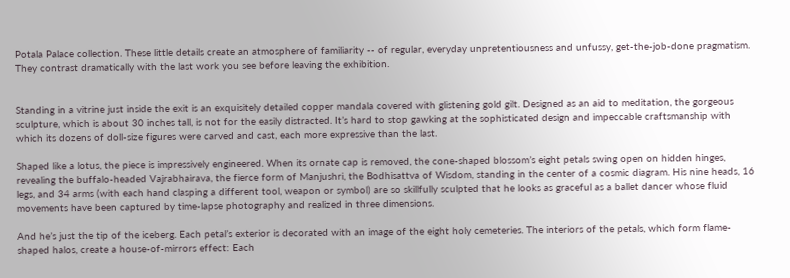Potala Palace collection. These little details create an atmosphere of familiarity -- of regular, everyday unpretentiousness and unfussy, get-the-job-done pragmatism. They contrast dramatically with the last work you see before leaving the exhibition.


Standing in a vitrine just inside the exit is an exquisitely detailed copper mandala covered with glistening gold gilt. Designed as an aid to meditation, the gorgeous sculpture, which is about 30 inches tall, is not for the easily distracted. It’s hard to stop gawking at the sophisticated design and impeccable craftsmanship with which its dozens of doll-size figures were carved and cast, each more expressive than the last.

Shaped like a lotus, the piece is impressively engineered. When its ornate cap is removed, the cone-shaped blossom’s eight petals swing open on hidden hinges, revealing the buffalo-headed Vajrabhairava, the fierce form of Manjushri, the Bodhisattva of Wisdom, standing in the center of a cosmic diagram. His nine heads, 16 legs, and 34 arms (with each hand clasping a different tool, weapon or symbol) are so skillfully sculpted that he looks as graceful as a ballet dancer whose fluid movements have been captured by time-lapse photography and realized in three dimensions.

And he’s just the tip of the iceberg. Each petal’s exterior is decorated with an image of the eight holy cemeteries. The interiors of the petals, which form flame-shaped halos, create a house-of-mirrors effect: Each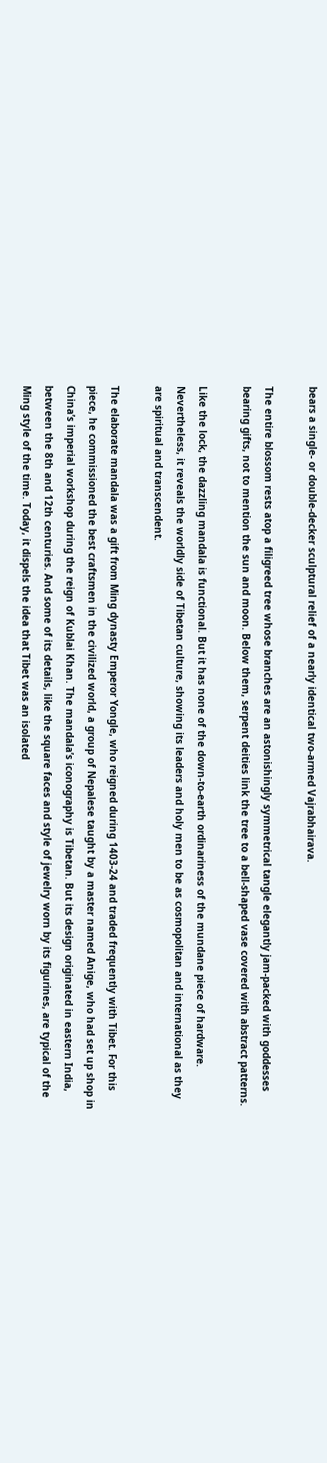bears a single- or double-decker sculptural relief of a nearly identical two-armed Vajrabhairava.

The entire blossom rests atop a filigreed tree whose branches are an astonishingly symmetrical tangle elegantly jam-packed with goddesses bearing gifts, not to mention the sun and moon. Below them, serpent deities link the tree to a bell-shaped vase covered with abstract patterns.

Like the lock, the dazzling mandala is functional. But it has none of the down-to-earth ordinariness of the mundane piece of hardware. Nevertheless, it reveals the worldly side of Tibetan culture, showing its leaders and holy men to be as cosmopolitan and international as they are spiritual and transcendent.

The elaborate mandala was a gift from Ming dynasty Emperor Yongle, who reigned during 1403-24 and traded frequently with Tibet. For this piece, he commissioned the best craftsmen in the civilized world, a group of Nepalese taught by a master named Anige, who had set up shop in China’s imperial workshop during the reign of Kublai Khan. The mandala’s iconography is Tibetan. But its design originated in eastern India, between the 8th and 12th centuries. And some of its details, like the square faces and style of jewelry worn by its figurines, are typical of the Ming style of the time. Today, it dispels the idea that Tibet was an isolated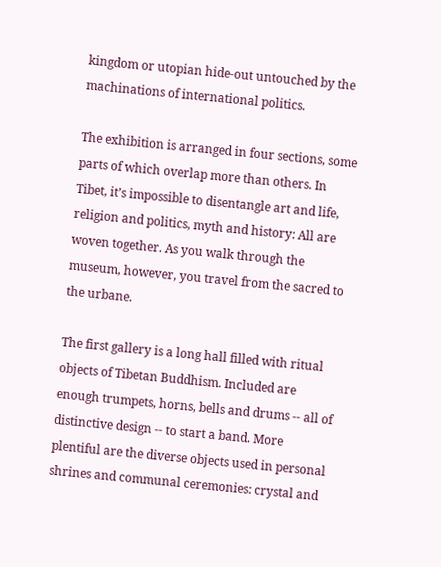kingdom or utopian hide-out untouched by the machinations of international politics.

The exhibition is arranged in four sections, some parts of which overlap more than others. In Tibet, it’s impossible to disentangle art and life, religion and politics, myth and history: All are woven together. As you walk through the museum, however, you travel from the sacred to the urbane.

The first gallery is a long hall filled with ritual objects of Tibetan Buddhism. Included are enough trumpets, horns, bells and drums -- all of distinctive design -- to start a band. More plentiful are the diverse objects used in personal shrines and communal ceremonies: crystal and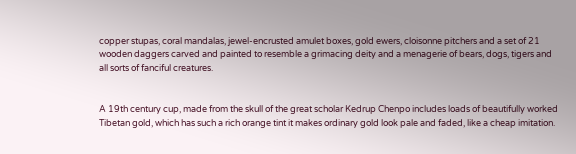copper stupas, coral mandalas, jewel-encrusted amulet boxes, gold ewers, cloisonne pitchers and a set of 21 wooden daggers carved and painted to resemble a grimacing deity and a menagerie of bears, dogs, tigers and all sorts of fanciful creatures.


A 19th century cup, made from the skull of the great scholar Kedrup Chenpo includes loads of beautifully worked Tibetan gold, which has such a rich orange tint it makes ordinary gold look pale and faded, like a cheap imitation.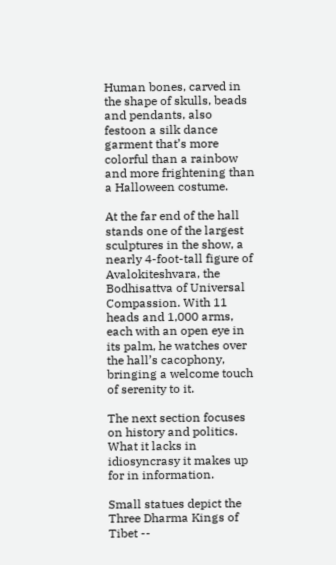Human bones, carved in the shape of skulls, beads and pendants, also festoon a silk dance garment that’s more colorful than a rainbow and more frightening than a Halloween costume.

At the far end of the hall stands one of the largest sculptures in the show, a nearly 4-foot-tall figure of Avalokiteshvara, the Bodhisattva of Universal Compassion. With 11 heads and 1,000 arms, each with an open eye in its palm, he watches over the hall’s cacophony, bringing a welcome touch of serenity to it.

The next section focuses on history and politics. What it lacks in idiosyncrasy it makes up for in information.

Small statues depict the Three Dharma Kings of Tibet --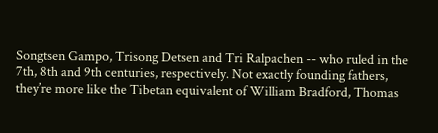Songtsen Gampo, Trisong Detsen and Tri Ralpachen -- who ruled in the 7th, 8th and 9th centuries, respectively. Not exactly founding fathers, they’re more like the Tibetan equivalent of William Bradford, Thomas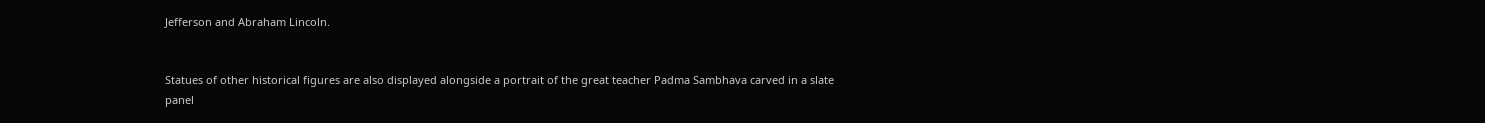Jefferson and Abraham Lincoln.


Statues of other historical figures are also displayed alongside a portrait of the great teacher Padma Sambhava carved in a slate panel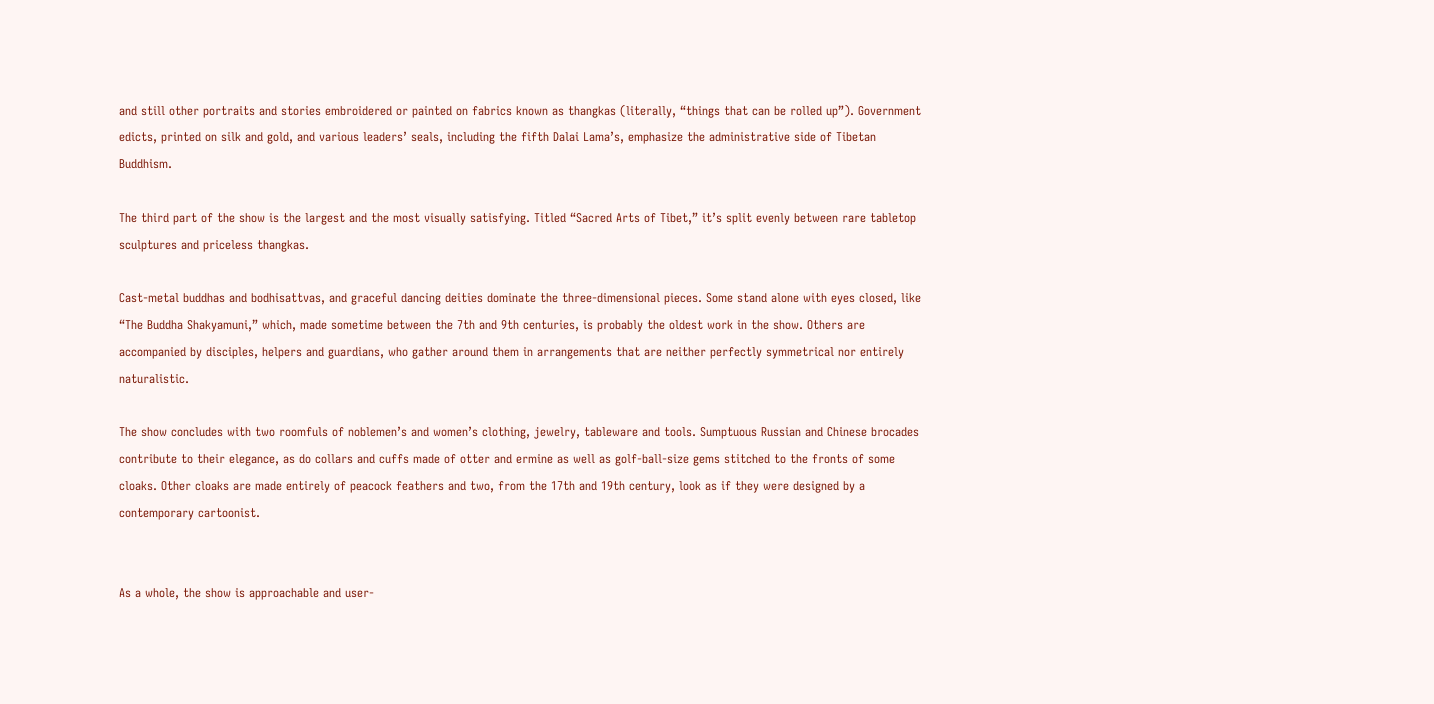and still other portraits and stories embroidered or painted on fabrics known as thangkas (literally, “things that can be rolled up”). Government edicts, printed on silk and gold, and various leaders’ seals, including the fifth Dalai Lama’s, emphasize the administrative side of Tibetan Buddhism.

The third part of the show is the largest and the most visually satisfying. Titled “Sacred Arts of Tibet,” it’s split evenly between rare tabletop sculptures and priceless thangkas.

Cast-metal buddhas and bodhisattvas, and graceful dancing deities dominate the three-dimensional pieces. Some stand alone with eyes closed, like “The Buddha Shakyamuni,” which, made sometime between the 7th and 9th centuries, is probably the oldest work in the show. Others are accompanied by disciples, helpers and guardians, who gather around them in arrangements that are neither perfectly symmetrical nor entirely naturalistic.

The show concludes with two roomfuls of noblemen’s and women’s clothing, jewelry, tableware and tools. Sumptuous Russian and Chinese brocades contribute to their elegance, as do collars and cuffs made of otter and ermine as well as golf-ball-size gems stitched to the fronts of some cloaks. Other cloaks are made entirely of peacock feathers and two, from the 17th and 19th century, look as if they were designed by a contemporary cartoonist.


As a whole, the show is approachable and user-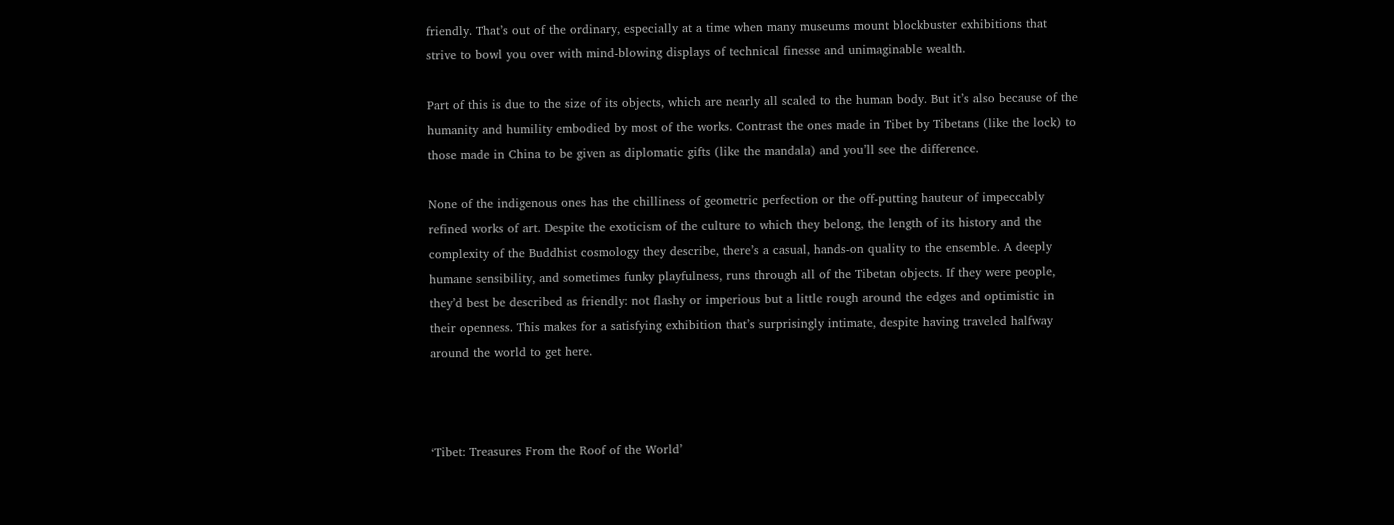friendly. That’s out of the ordinary, especially at a time when many museums mount blockbuster exhibitions that strive to bowl you over with mind-blowing displays of technical finesse and unimaginable wealth.

Part of this is due to the size of its objects, which are nearly all scaled to the human body. But it’s also because of the humanity and humility embodied by most of the works. Contrast the ones made in Tibet by Tibetans (like the lock) to those made in China to be given as diplomatic gifts (like the mandala) and you’ll see the difference.

None of the indigenous ones has the chilliness of geometric perfection or the off-putting hauteur of impeccably refined works of art. Despite the exoticism of the culture to which they belong, the length of its history and the complexity of the Buddhist cosmology they describe, there’s a casual, hands-on quality to the ensemble. A deeply humane sensibility, and sometimes funky playfulness, runs through all of the Tibetan objects. If they were people, they’d best be described as friendly: not flashy or imperious but a little rough around the edges and optimistic in their openness. This makes for a satisfying exhibition that’s surprisingly intimate, despite having traveled halfway around the world to get here.



‘Tibet: Treasures From the Roof of the World’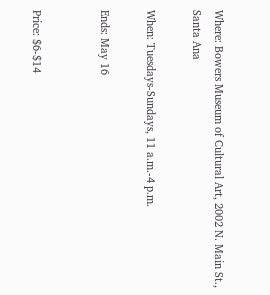Where: Bowers Museum of Cultural Art, 2002 N. Main St., Santa Ana

When: Tuesdays-Sundays, 11 a.m.-4 p.m.

Ends: May 16


Price: $6-$14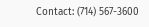Contact: (714) 567-3600